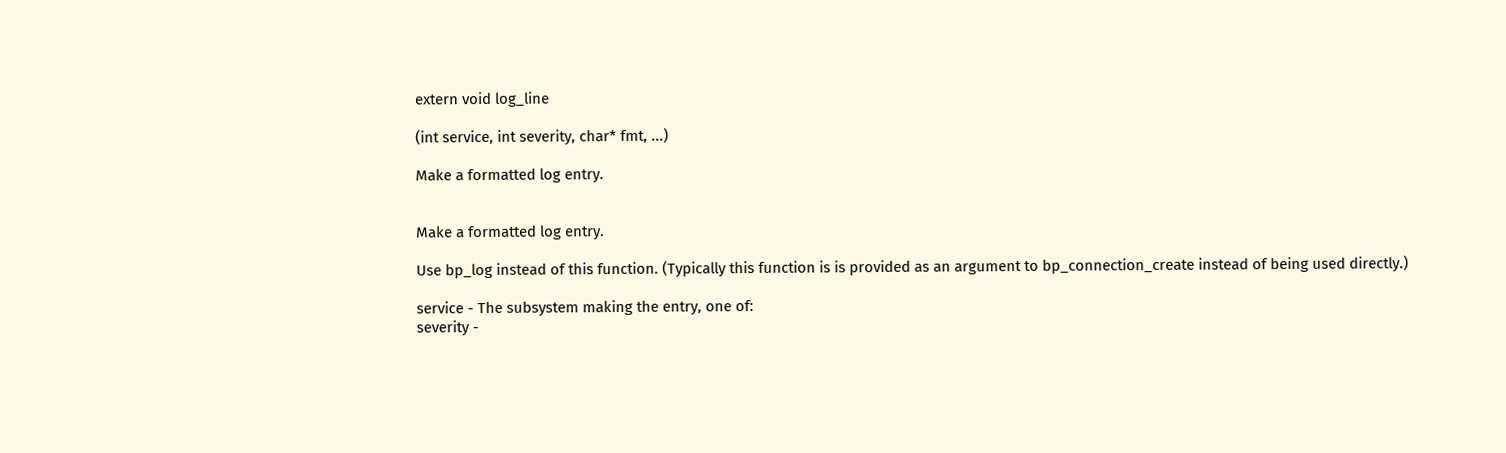extern void log_line

(int service, int severity, char* fmt, ...)

Make a formatted log entry.


Make a formatted log entry.

Use bp_log instead of this function. (Typically this function is is provided as an argument to bp_connection_create instead of being used directly.)

service - The subsystem making the entry, one of:
severity -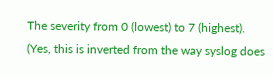The severity from 0 (lowest) to 7 (highest). (Yes, this is inverted from the way syslog does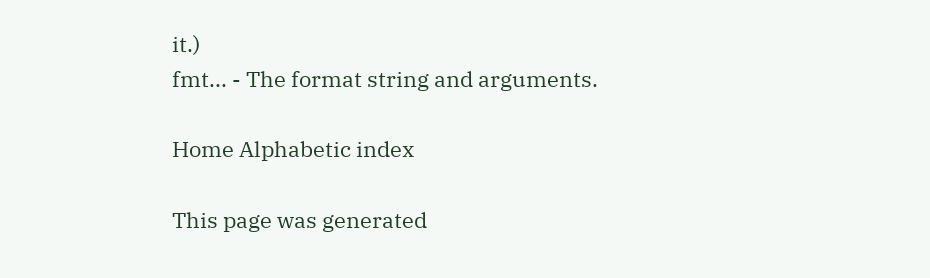it.)
fmt... - The format string and arguments.

Home Alphabetic index

This page was generated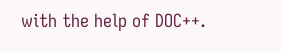with the help of DOC++.